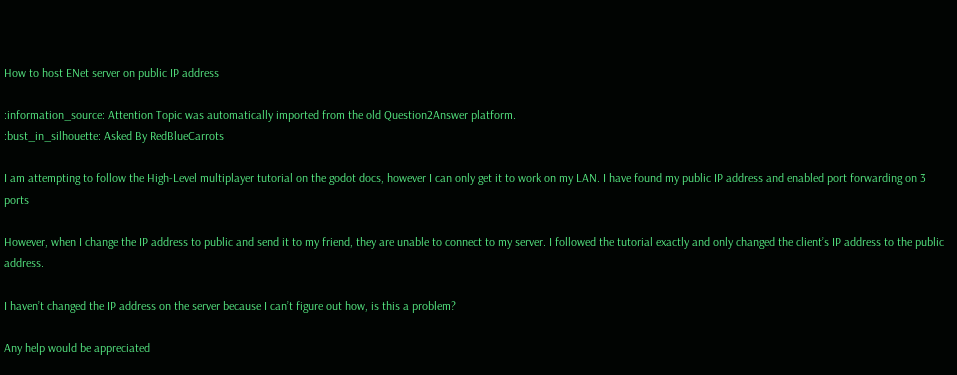How to host ENet server on public IP address

:information_source: Attention Topic was automatically imported from the old Question2Answer platform.
:bust_in_silhouette: Asked By RedBlueCarrots

I am attempting to follow the High-Level multiplayer tutorial on the godot docs, however I can only get it to work on my LAN. I have found my public IP address and enabled port forwarding on 3 ports

However, when I change the IP address to public and send it to my friend, they are unable to connect to my server. I followed the tutorial exactly and only changed the client’s IP address to the public address.

I haven’t changed the IP address on the server because I can’t figure out how, is this a problem?

Any help would be appreciated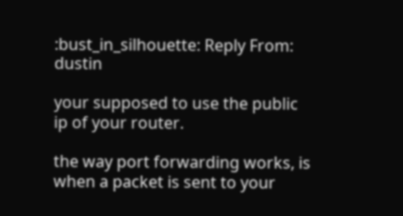:bust_in_silhouette: Reply From: dustin

your supposed to use the public ip of your router.

the way port forwarding works, is when a packet is sent to your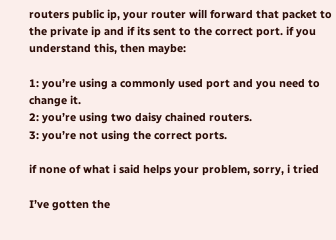routers public ip, your router will forward that packet to the private ip and if its sent to the correct port. if you understand this, then maybe:

1: you’re using a commonly used port and you need to change it.
2: you’re using two daisy chained routers.
3: you’re not using the correct ports.

if none of what i said helps your problem, sorry, i tried

I’ve gotten the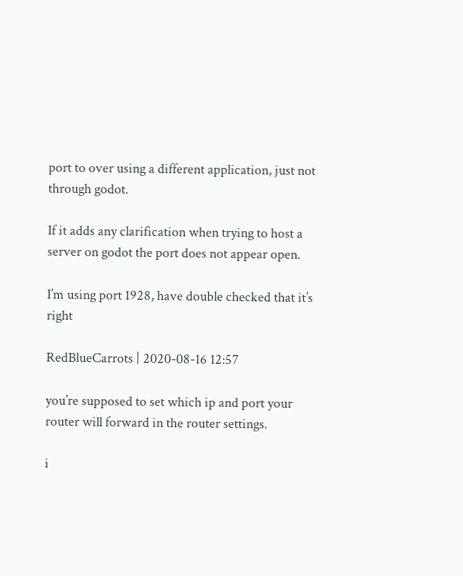port to over using a different application, just not through godot.

If it adds any clarification when trying to host a server on godot the port does not appear open.

I’m using port 1928, have double checked that it’s right

RedBlueCarrots | 2020-08-16 12:57

you’re supposed to set which ip and port your router will forward in the router settings.

i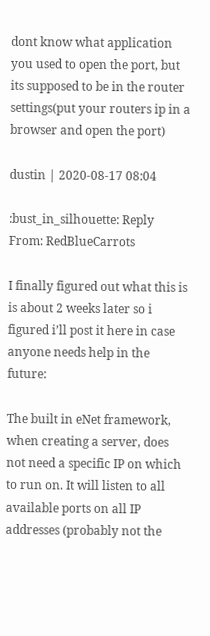dont know what application you used to open the port, but its supposed to be in the router settings(put your routers ip in a browser and open the port)

dustin | 2020-08-17 08:04

:bust_in_silhouette: Reply From: RedBlueCarrots

I finally figured out what this is is about 2 weeks later so i figured i’ll post it here in case anyone needs help in the future:

The built in eNet framework, when creating a server, does not need a specific IP on which to run on. It will listen to all available ports on all IP addresses (probably not the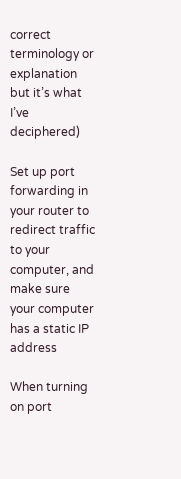correct terminology or explanation but it’s what I’ve deciphered)

Set up port forwarding in your router to redirect traffic to your computer, and make sure your computer has a static IP address

When turning on port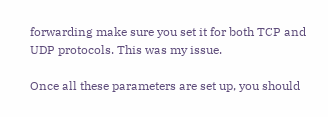forwarding make sure you set it for both TCP and UDP protocols. This was my issue.

Once all these parameters are set up, you should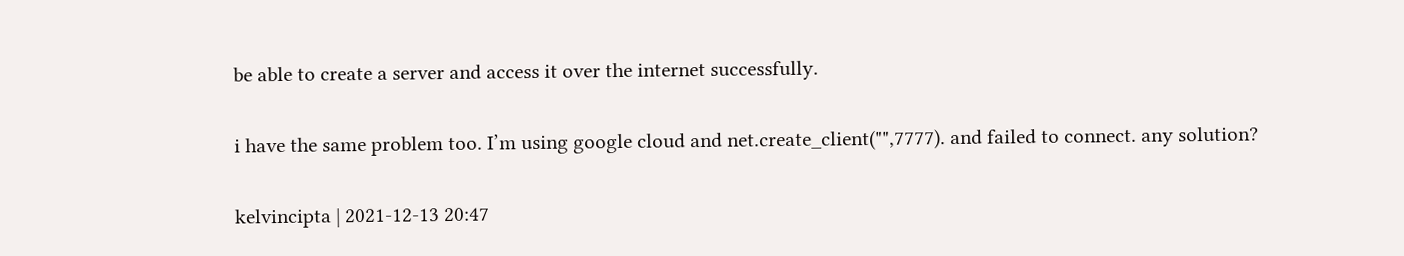be able to create a server and access it over the internet successfully.

i have the same problem too. I’m using google cloud and net.create_client("",7777). and failed to connect. any solution?

kelvincipta | 2021-12-13 20:47